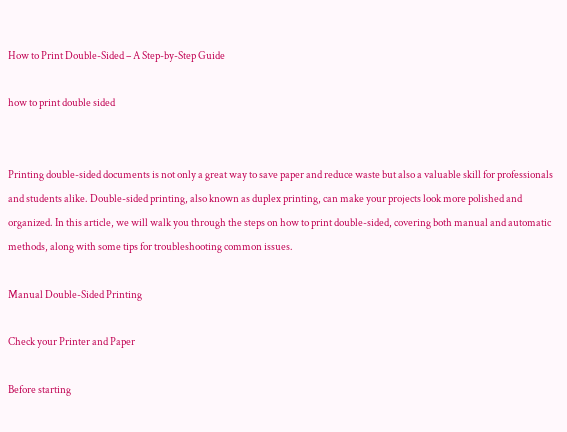How to Print Double-Sided – A Step-by-Step Guide

how to print double sided


Printing double-sided documents is not only a great way to save paper and reduce waste but also a valuable skill for professionals and students alike. Double-sided printing, also known as duplex printing, can make your projects look more polished and organized. In this article, we will walk you through the steps on how to print double-sided, covering both manual and automatic methods, along with some tips for troubleshooting common issues.

Manual Double-Sided Printing

Check your Printer and Paper

Before starting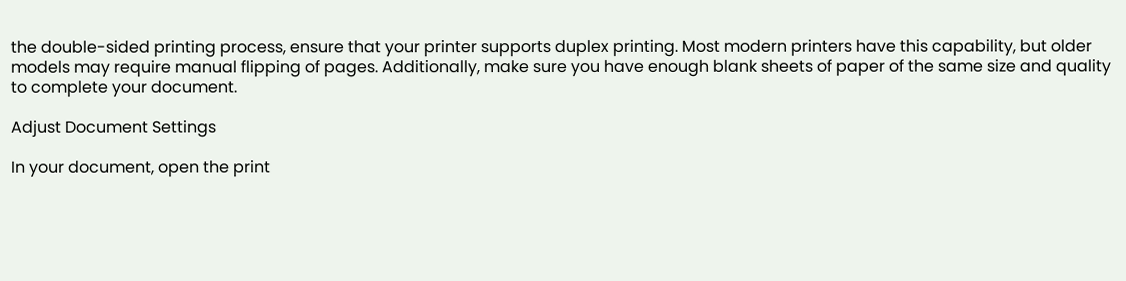the double-sided printing process, ensure that your printer supports duplex printing. Most modern printers have this capability, but older models may require manual flipping of pages. Additionally, make sure you have enough blank sheets of paper of the same size and quality to complete your document.

Adjust Document Settings

In your document, open the print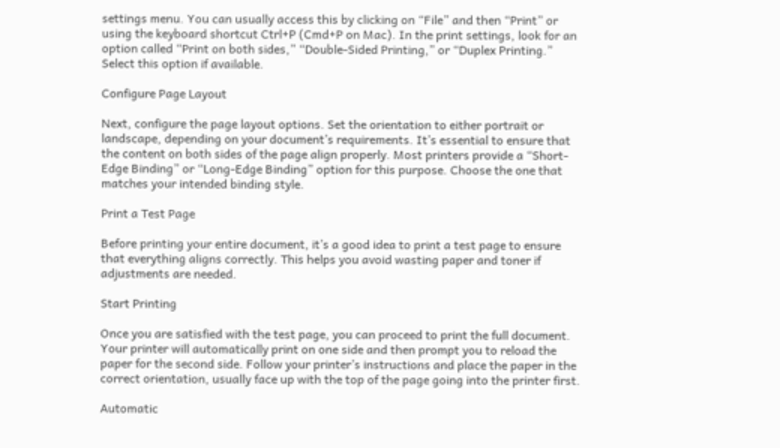settings menu. You can usually access this by clicking on “File” and then “Print” or using the keyboard shortcut Ctrl+P (Cmd+P on Mac). In the print settings, look for an option called “Print on both sides,” “Double-Sided Printing,” or “Duplex Printing.” Select this option if available.

Configure Page Layout

Next, configure the page layout options. Set the orientation to either portrait or landscape, depending on your document’s requirements. It’s essential to ensure that the content on both sides of the page align properly. Most printers provide a “Short-Edge Binding” or “Long-Edge Binding” option for this purpose. Choose the one that matches your intended binding style.

Print a Test Page

Before printing your entire document, it’s a good idea to print a test page to ensure that everything aligns correctly. This helps you avoid wasting paper and toner if adjustments are needed.

Start Printing

Once you are satisfied with the test page, you can proceed to print the full document. Your printer will automatically print on one side and then prompt you to reload the paper for the second side. Follow your printer’s instructions and place the paper in the correct orientation, usually face up with the top of the page going into the printer first.

Automatic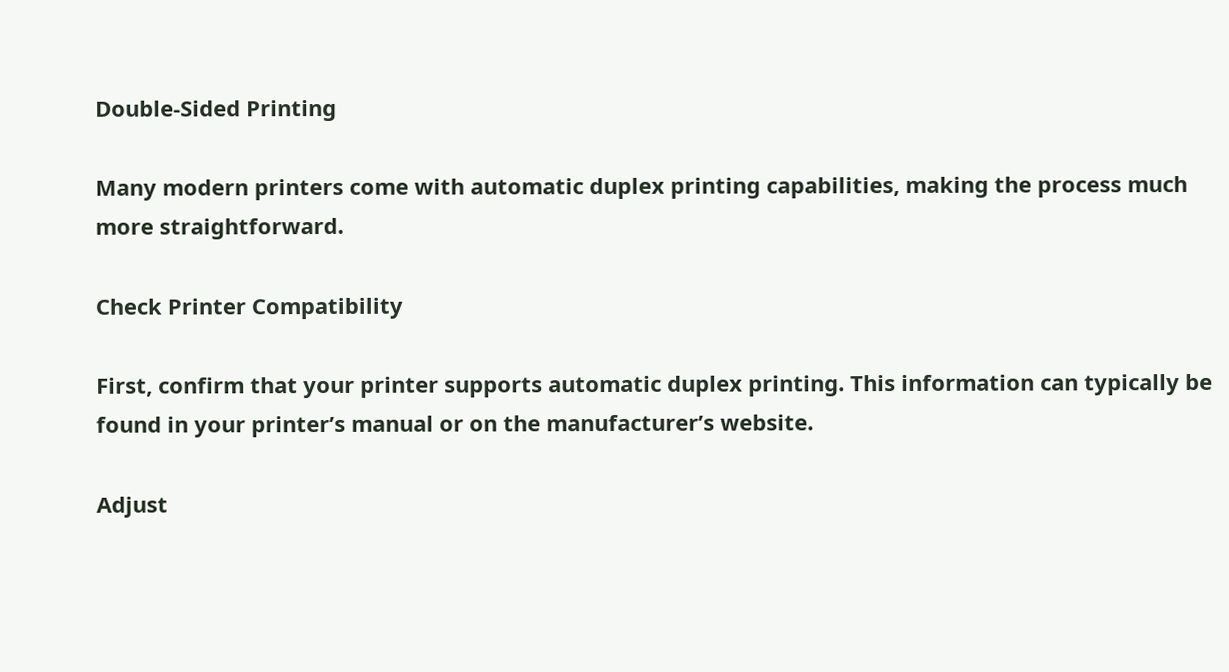Double-Sided Printing

Many modern printers come with automatic duplex printing capabilities, making the process much more straightforward.

Check Printer Compatibility

First, confirm that your printer supports automatic duplex printing. This information can typically be found in your printer’s manual or on the manufacturer’s website.

Adjust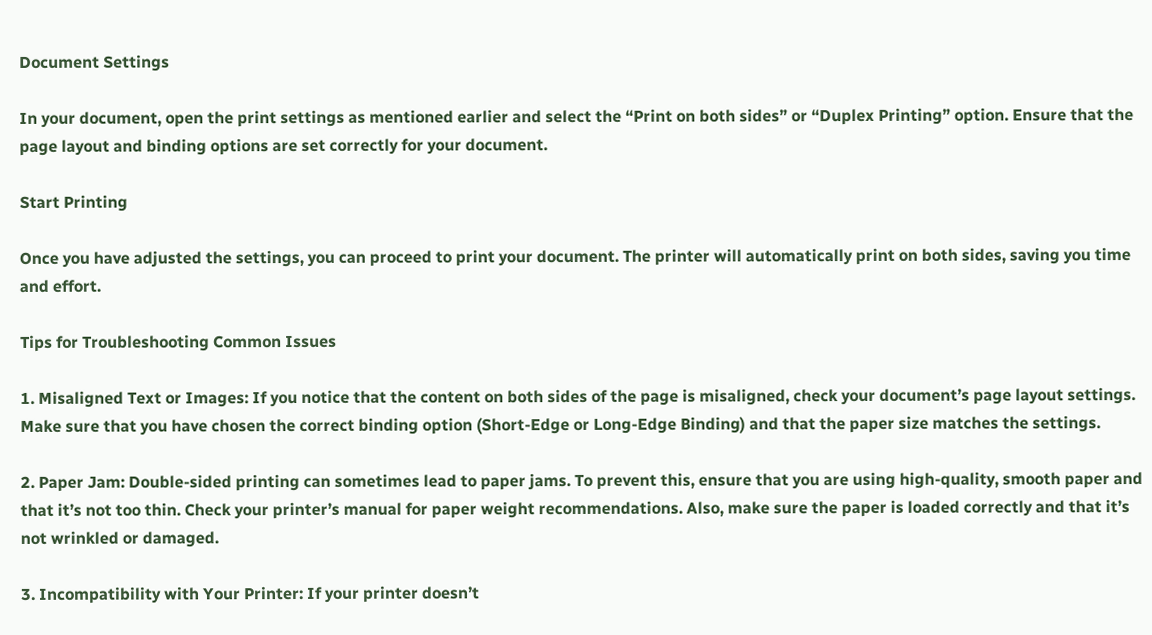Document Settings

In your document, open the print settings as mentioned earlier and select the “Print on both sides” or “Duplex Printing” option. Ensure that the page layout and binding options are set correctly for your document.

Start Printing

Once you have adjusted the settings, you can proceed to print your document. The printer will automatically print on both sides, saving you time and effort.

Tips for Troubleshooting Common Issues

1. Misaligned Text or Images: If you notice that the content on both sides of the page is misaligned, check your document’s page layout settings. Make sure that you have chosen the correct binding option (Short-Edge or Long-Edge Binding) and that the paper size matches the settings.

2. Paper Jam: Double-sided printing can sometimes lead to paper jams. To prevent this, ensure that you are using high-quality, smooth paper and that it’s not too thin. Check your printer’s manual for paper weight recommendations. Also, make sure the paper is loaded correctly and that it’s not wrinkled or damaged.

3. Incompatibility with Your Printer: If your printer doesn’t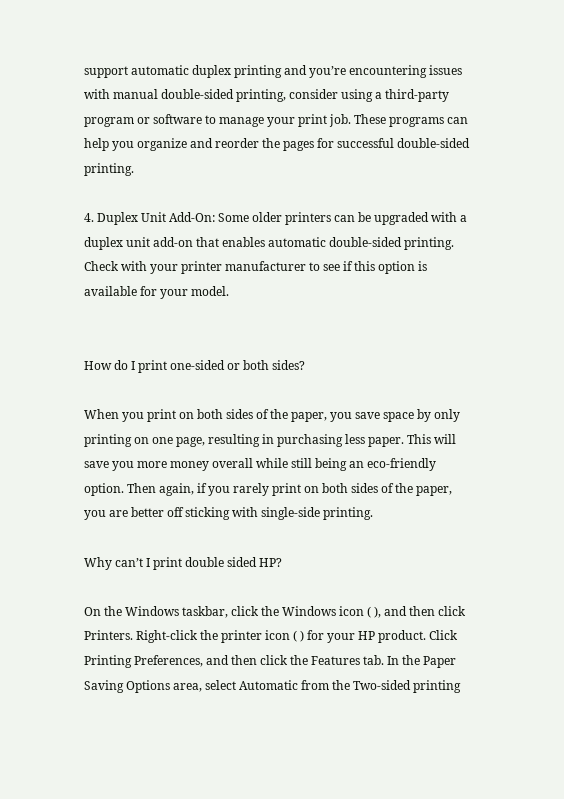support automatic duplex printing and you’re encountering issues with manual double-sided printing, consider using a third-party program or software to manage your print job. These programs can help you organize and reorder the pages for successful double-sided printing.

4. Duplex Unit Add-On: Some older printers can be upgraded with a duplex unit add-on that enables automatic double-sided printing. Check with your printer manufacturer to see if this option is available for your model.


How do I print one-sided or both sides?

When you print on both sides of the paper, you save space by only printing on one page, resulting in purchasing less paper. This will save you more money overall while still being an eco-friendly option. Then again, if you rarely print on both sides of the paper, you are better off sticking with single-side printing.

Why can’t I print double sided HP?

On the Windows taskbar, click the Windows icon ( ), and then click Printers. Right-click the printer icon ( ) for your HP product. Click Printing Preferences, and then click the Features tab. In the Paper Saving Options area, select Automatic from the Two-sided printing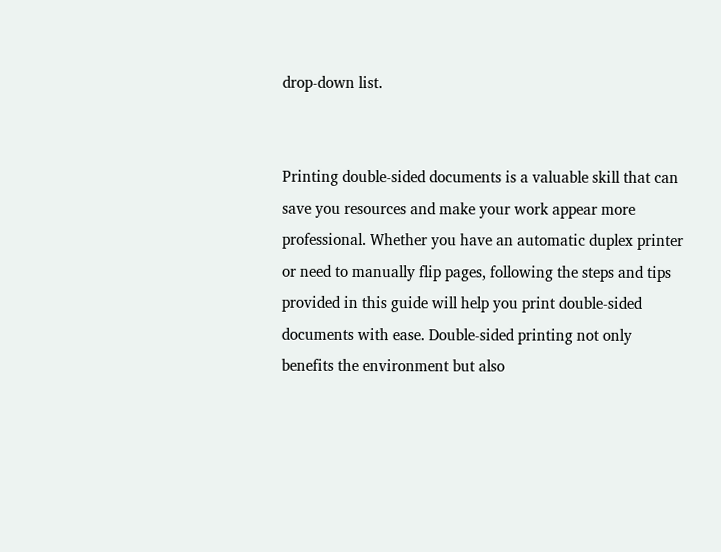drop-down list.


Printing double-sided documents is a valuable skill that can save you resources and make your work appear more professional. Whether you have an automatic duplex printer or need to manually flip pages, following the steps and tips provided in this guide will help you print double-sided documents with ease. Double-sided printing not only benefits the environment but also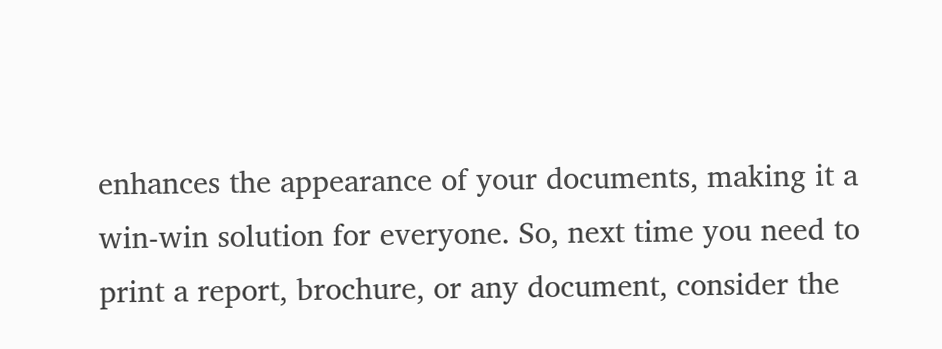enhances the appearance of your documents, making it a win-win solution for everyone. So, next time you need to print a report, brochure, or any document, consider the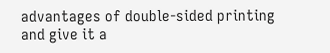advantages of double-sided printing and give it a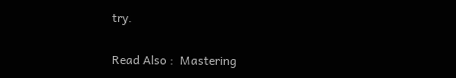try.

Read Also :  Mastering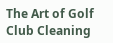The Art of Golf Club Cleaning